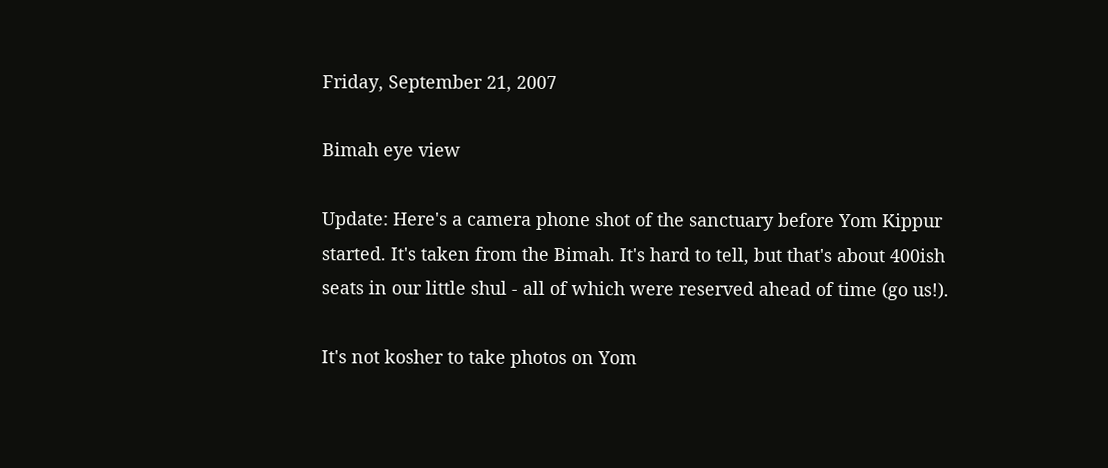Friday, September 21, 2007

Bimah eye view

Update: Here's a camera phone shot of the sanctuary before Yom Kippur started. It's taken from the Bimah. It's hard to tell, but that's about 400ish seats in our little shul - all of which were reserved ahead of time (go us!).

It's not kosher to take photos on Yom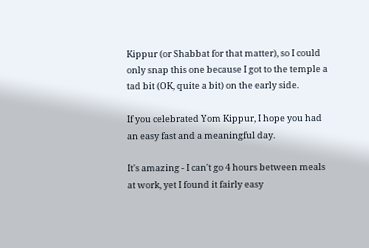Kippur (or Shabbat for that matter), so I could only snap this one because I got to the temple a tad bit (OK, quite a bit) on the early side.

If you celebrated Yom Kippur, I hope you had an easy fast and a meaningful day.

It's amazing - I can't go 4 hours between meals at work, yet I found it fairly easy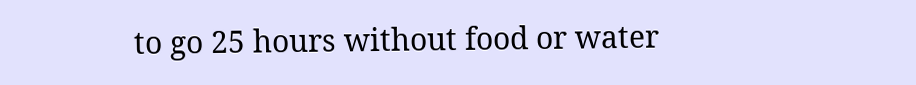to go 25 hours without food or water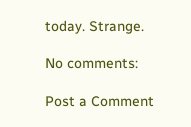today. Strange.

No comments:

Post a Comment